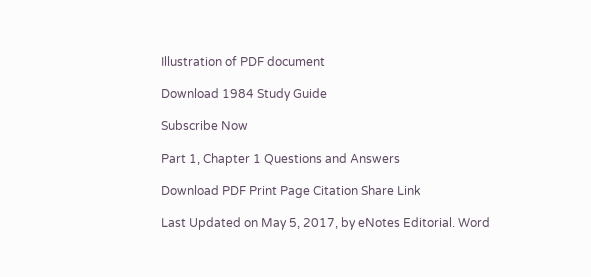Illustration of PDF document

Download 1984 Study Guide

Subscribe Now

Part 1, Chapter 1 Questions and Answers

Download PDF Print Page Citation Share Link

Last Updated on May 5, 2017, by eNotes Editorial. Word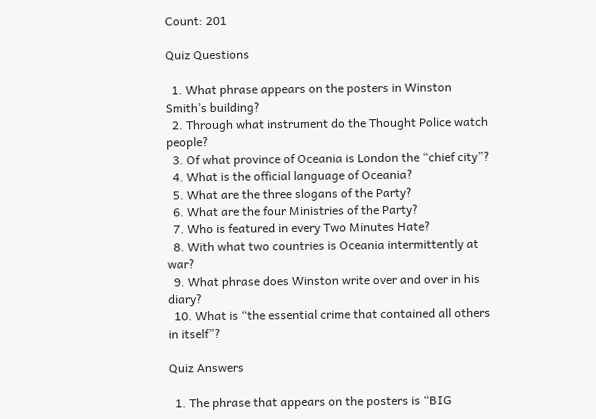Count: 201

Quiz Questions

  1. What phrase appears on the posters in Winston Smith’s building?
  2. Through what instrument do the Thought Police watch people?
  3. Of what province of Oceania is London the “chief city”?
  4. What is the official language of Oceania?
  5. What are the three slogans of the Party?
  6. What are the four Ministries of the Party?
  7. Who is featured in every Two Minutes Hate?
  8. With what two countries is Oceania intermittently at war?
  9. What phrase does Winston write over and over in his diary?
  10. What is “the essential crime that contained all others in itself”?

Quiz Answers

  1. The phrase that appears on the posters is “BIG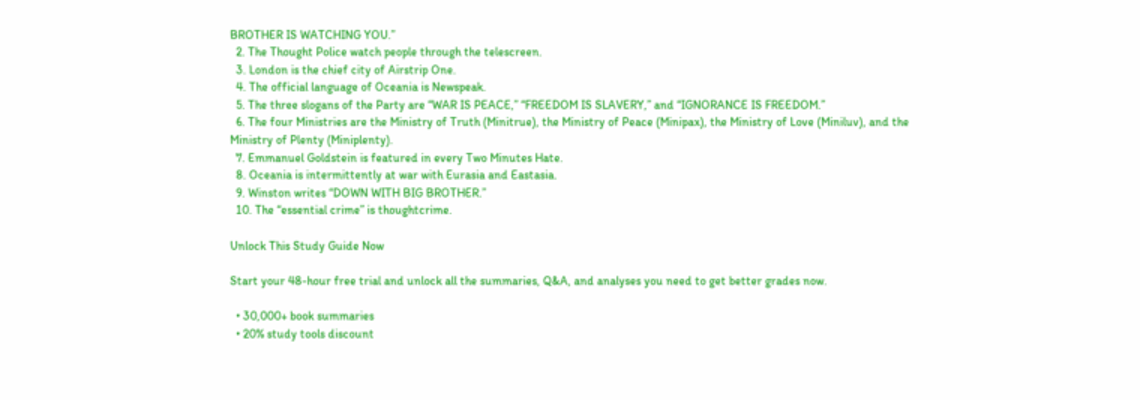BROTHER IS WATCHING YOU.”
  2. The Thought Police watch people through the telescreen.
  3. London is the chief city of Airstrip One.
  4. The official language of Oceania is Newspeak.
  5. The three slogans of the Party are “WAR IS PEACE,” “FREEDOM IS SLAVERY,” and “IGNORANCE IS FREEDOM.”
  6. The four Ministries are the Ministry of Truth (Minitrue), the Ministry of Peace (Minipax), the Ministry of Love (Miniluv), and the Ministry of Plenty (Miniplenty).
  7. Emmanuel Goldstein is featured in every Two Minutes Hate.
  8. Oceania is intermittently at war with Eurasia and Eastasia.
  9. Winston writes “DOWN WITH BIG BROTHER.”
  10. The “essential crime” is thoughtcrime.

Unlock This Study Guide Now

Start your 48-hour free trial and unlock all the summaries, Q&A, and analyses you need to get better grades now.

  • 30,000+ book summaries
  • 20% study tools discount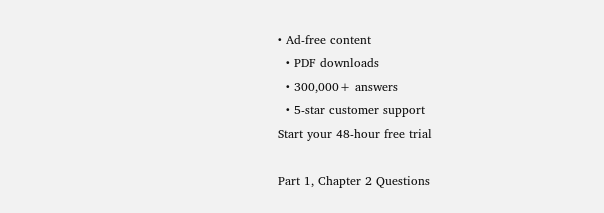• Ad-free content
  • PDF downloads
  • 300,000+ answers
  • 5-star customer support
Start your 48-hour free trial

Part 1, Chapter 2 Questions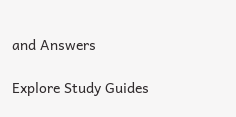and Answers

Explore Study Guides